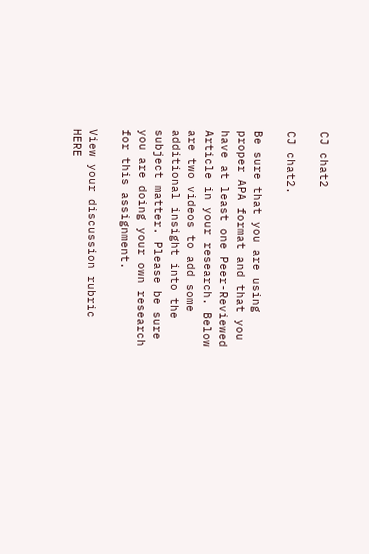CJ chat2

CJ chat2.

Be sure that you are using proper APA format and that you have at least one Peer-Reviewed Article in your research. Below are two videos to add some additional insight into the subject matter. Please be sure you are doing your own research for this assignment.

View your discussion rubric HERE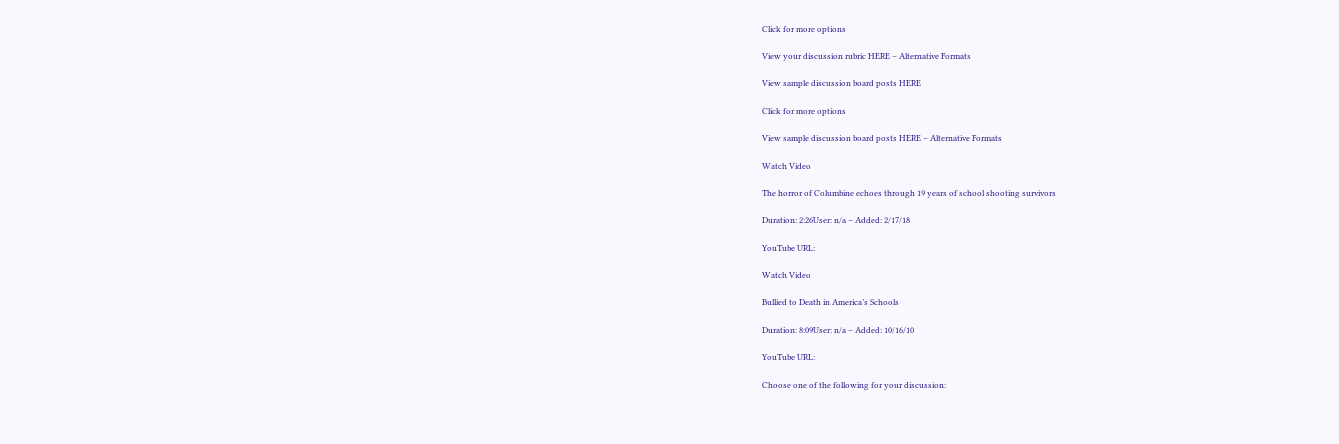Click for more options

View your discussion rubric HERE – Alternative Formats

View sample discussion board posts HERE

Click for more options

View sample discussion board posts HERE – Alternative Formats

Watch Video

The horror of Columbine echoes through 19 years of school shooting survivors

Duration: 2:26User: n/a – Added: 2/17/18

YouTube URL:

Watch Video

Bullied to Death in America’s Schools

Duration: 8:09User: n/a – Added: 10/16/10

YouTube URL:

Choose one of the following for your discussion: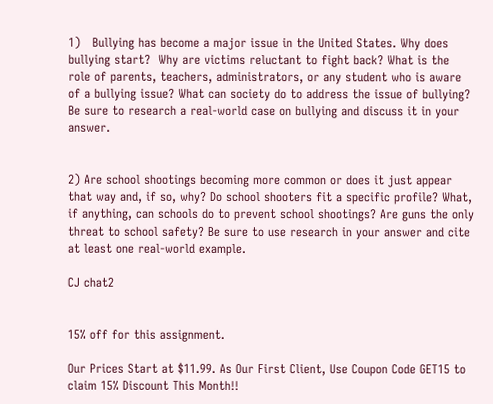1)   Bullying has become a major issue in the United States. Why does bullying start?  Why are victims reluctant to fight back? What is the role of parents, teachers, administrators, or any student who is aware of a bullying issue? What can society do to address the issue of bullying? Be sure to research a real-world case on bullying and discuss it in your answer.


2) Are school shootings becoming more common or does it just appear that way and, if so, why? Do school shooters fit a specific profile? What, if anything, can schools do to prevent school shootings? Are guns the only threat to school safety? Be sure to use research in your answer and cite at least one real-world example.

CJ chat2


15% off for this assignment.

Our Prices Start at $11.99. As Our First Client, Use Coupon Code GET15 to claim 15% Discount This Month!!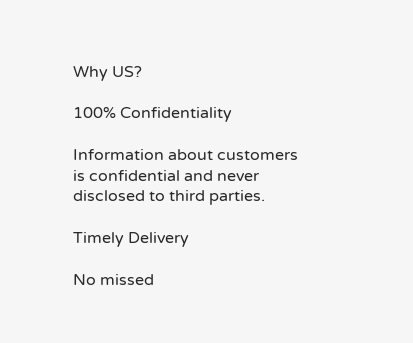Why US?

100% Confidentiality

Information about customers is confidential and never disclosed to third parties.

Timely Delivery

No missed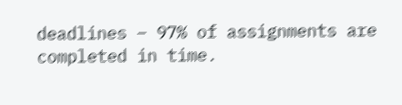deadlines – 97% of assignments are completed in time.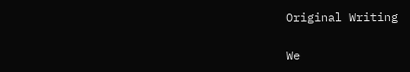Original Writing

We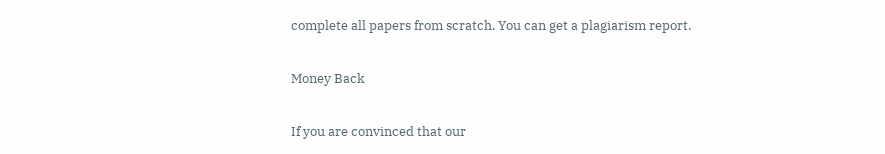complete all papers from scratch. You can get a plagiarism report.

Money Back

If you are convinced that our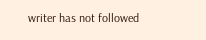writer has not followed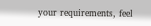your requirements, feel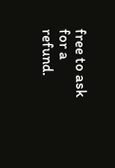free to ask for a refund.